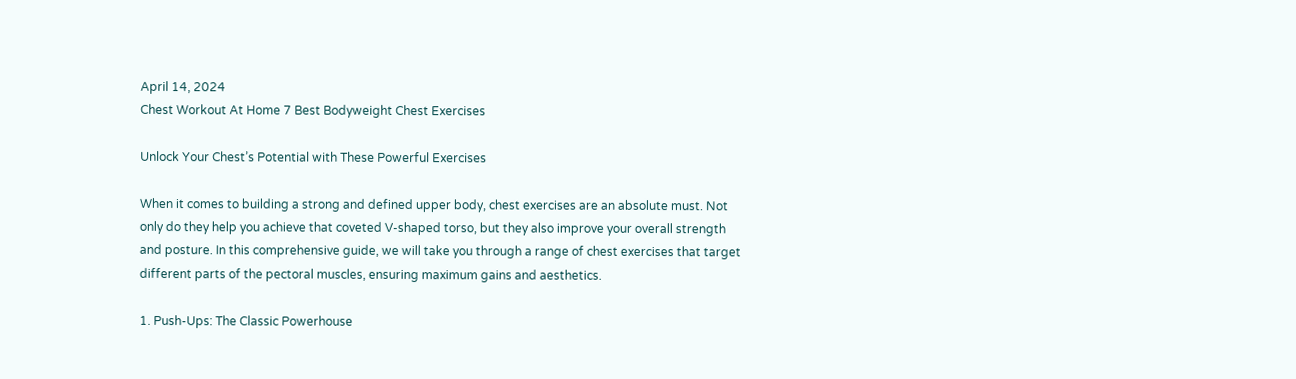April 14, 2024
Chest Workout At Home 7 Best Bodyweight Chest Exercises

Unlock Your Chest’s Potential with These Powerful Exercises

When it comes to building a strong and defined upper body, chest exercises are an absolute must. Not only do they help you achieve that coveted V-shaped torso, but they also improve your overall strength and posture. In this comprehensive guide, we will take you through a range of chest exercises that target different parts of the pectoral muscles, ensuring maximum gains and aesthetics.

1. Push-Ups: The Classic Powerhouse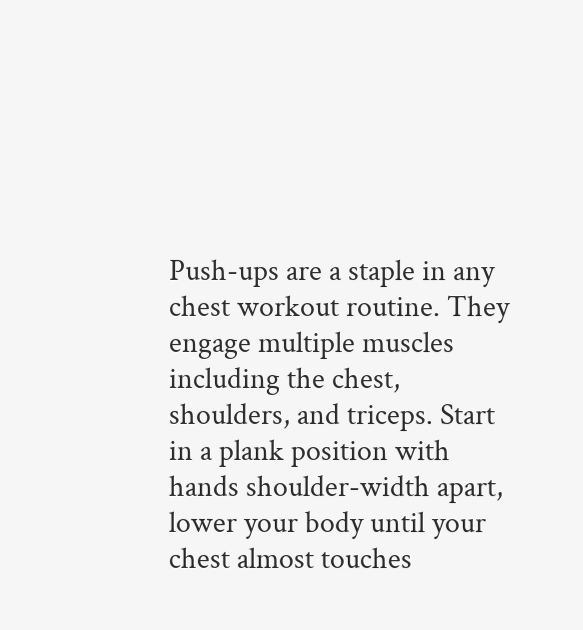Push-ups are a staple in any chest workout routine. They engage multiple muscles including the chest, shoulders, and triceps. Start in a plank position with hands shoulder-width apart, lower your body until your chest almost touches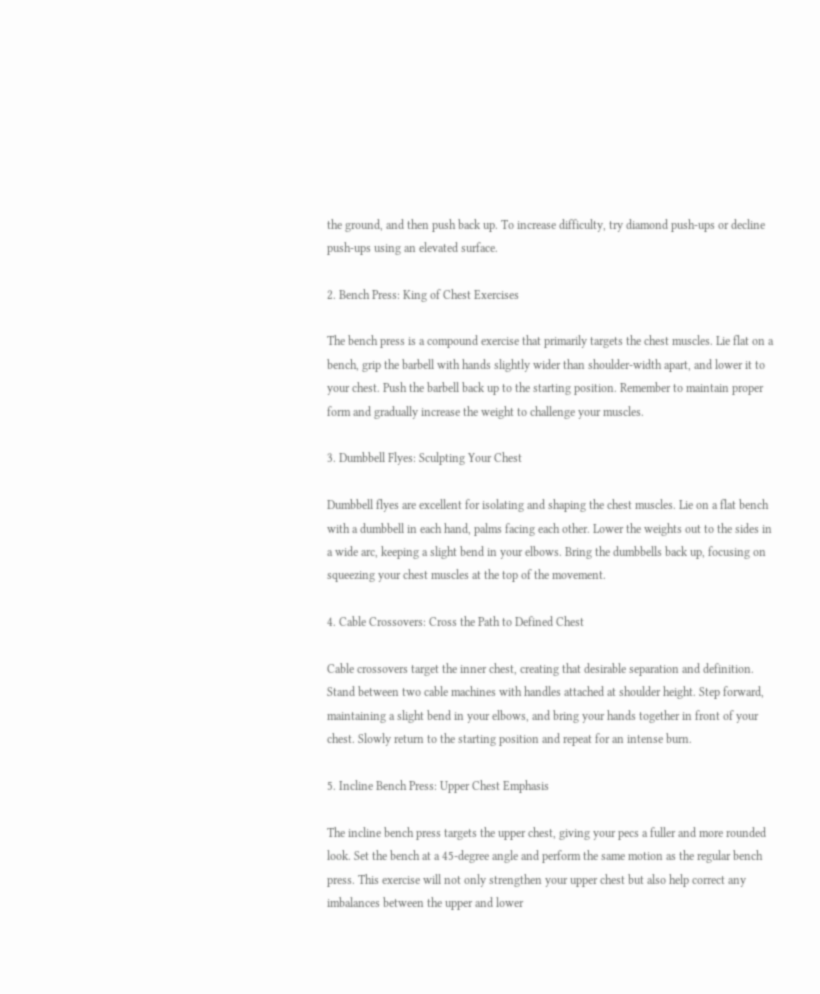the ground, and then push back up. To increase difficulty, try diamond push-ups or decline push-ups using an elevated surface.

2. Bench Press: King of Chest Exercises

The bench press is a compound exercise that primarily targets the chest muscles. Lie flat on a bench, grip the barbell with hands slightly wider than shoulder-width apart, and lower it to your chest. Push the barbell back up to the starting position. Remember to maintain proper form and gradually increase the weight to challenge your muscles.

3. Dumbbell Flyes: Sculpting Your Chest

Dumbbell flyes are excellent for isolating and shaping the chest muscles. Lie on a flat bench with a dumbbell in each hand, palms facing each other. Lower the weights out to the sides in a wide arc, keeping a slight bend in your elbows. Bring the dumbbells back up, focusing on squeezing your chest muscles at the top of the movement.

4. Cable Crossovers: Cross the Path to Defined Chest

Cable crossovers target the inner chest, creating that desirable separation and definition. Stand between two cable machines with handles attached at shoulder height. Step forward, maintaining a slight bend in your elbows, and bring your hands together in front of your chest. Slowly return to the starting position and repeat for an intense burn.

5. Incline Bench Press: Upper Chest Emphasis

The incline bench press targets the upper chest, giving your pecs a fuller and more rounded look. Set the bench at a 45-degree angle and perform the same motion as the regular bench press. This exercise will not only strengthen your upper chest but also help correct any imbalances between the upper and lower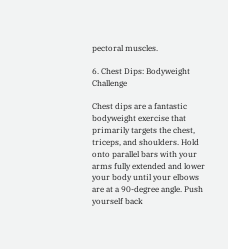pectoral muscles.

6. Chest Dips: Bodyweight Challenge

Chest dips are a fantastic bodyweight exercise that primarily targets the chest, triceps, and shoulders. Hold onto parallel bars with your arms fully extended and lower your body until your elbows are at a 90-degree angle. Push yourself back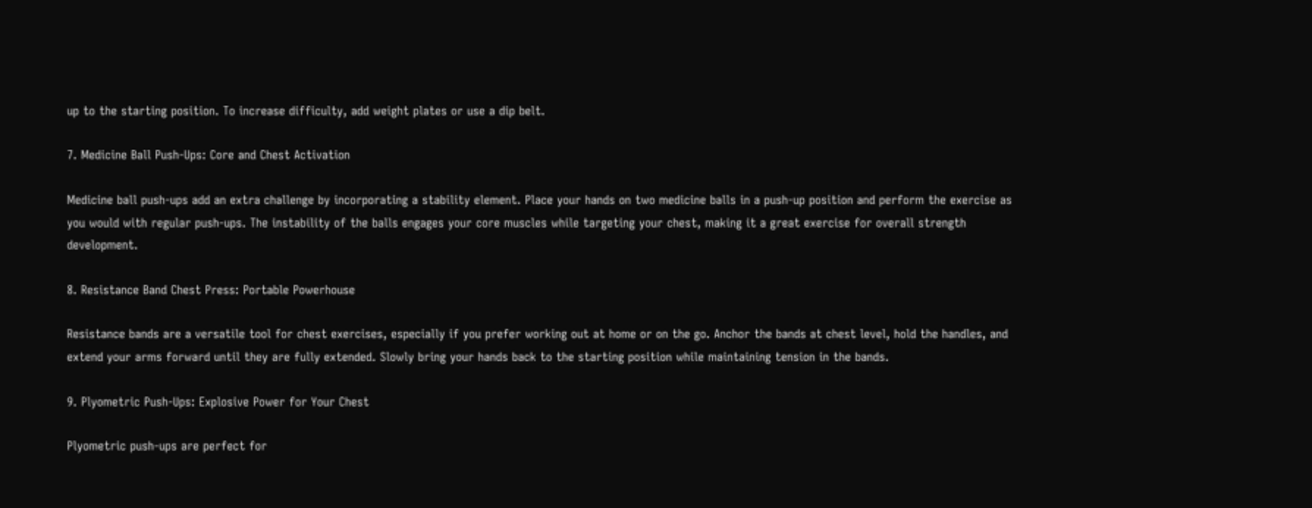up to the starting position. To increase difficulty, add weight plates or use a dip belt.

7. Medicine Ball Push-Ups: Core and Chest Activation

Medicine ball push-ups add an extra challenge by incorporating a stability element. Place your hands on two medicine balls in a push-up position and perform the exercise as you would with regular push-ups. The instability of the balls engages your core muscles while targeting your chest, making it a great exercise for overall strength development.

8. Resistance Band Chest Press: Portable Powerhouse

Resistance bands are a versatile tool for chest exercises, especially if you prefer working out at home or on the go. Anchor the bands at chest level, hold the handles, and extend your arms forward until they are fully extended. Slowly bring your hands back to the starting position while maintaining tension in the bands.

9. Plyometric Push-Ups: Explosive Power for Your Chest

Plyometric push-ups are perfect for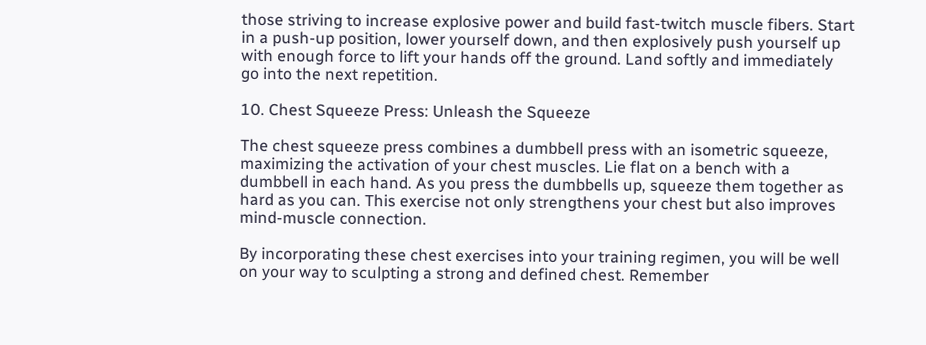those striving to increase explosive power and build fast-twitch muscle fibers. Start in a push-up position, lower yourself down, and then explosively push yourself up with enough force to lift your hands off the ground. Land softly and immediately go into the next repetition.

10. Chest Squeeze Press: Unleash the Squeeze

The chest squeeze press combines a dumbbell press with an isometric squeeze, maximizing the activation of your chest muscles. Lie flat on a bench with a dumbbell in each hand. As you press the dumbbells up, squeeze them together as hard as you can. This exercise not only strengthens your chest but also improves mind-muscle connection.

By incorporating these chest exercises into your training regimen, you will be well on your way to sculpting a strong and defined chest. Remember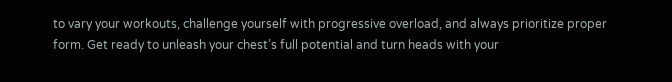to vary your workouts, challenge yourself with progressive overload, and always prioritize proper form. Get ready to unleash your chest’s full potential and turn heads with your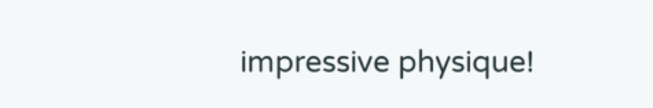impressive physique!